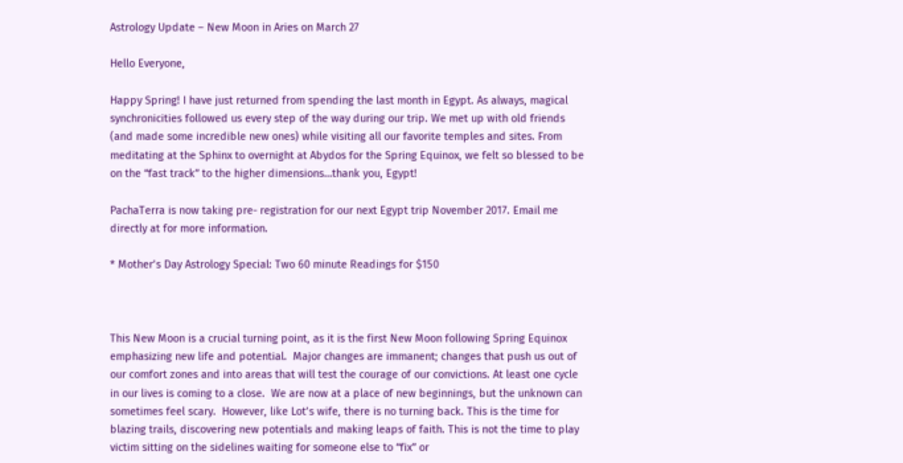Astrology Update – New Moon in Aries on March 27

Hello Everyone,

Happy Spring! I have just returned from spending the last month in Egypt. As always, magical synchronicities followed us every step of the way during our trip. We met up with old friends (and made some incredible new ones) while visiting all our favorite temples and sites. From meditating at the Sphinx to overnight at Abydos for the Spring Equinox, we felt so blessed to be on the “fast track” to the higher dimensions…thank you, Egypt!

PachaTerra is now taking pre- registration for our next Egypt trip November 2017. Email me directly at for more information.

* Mother’s Day Astrology Special: Two 60 minute Readings for $150



This New Moon is a crucial turning point, as it is the first New Moon following Spring Equinox emphasizing new life and potential.  Major changes are immanent; changes that push us out of our comfort zones and into areas that will test the courage of our convictions. At least one cycle in our lives is coming to a close.  We are now at a place of new beginnings, but the unknown can sometimes feel scary.  However, like Lot’s wife, there is no turning back. This is the time for blazing trails, discovering new potentials and making leaps of faith. This is not the time to play victim sitting on the sidelines waiting for someone else to “fix” or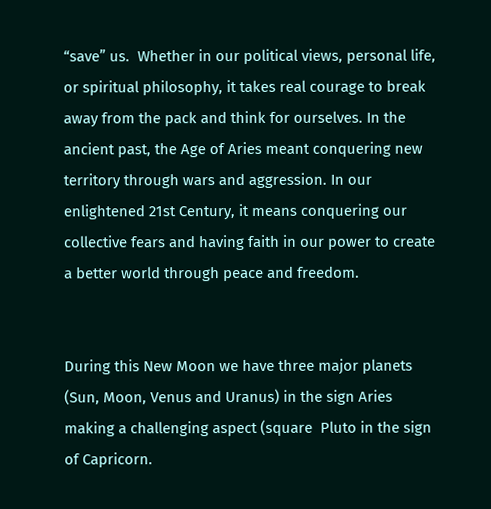“save” us.  Whether in our political views, personal life, or spiritual philosophy, it takes real courage to break away from the pack and think for ourselves. In the ancient past, the Age of Aries meant conquering new territory through wars and aggression. In our enlightened 21st Century, it means conquering our collective fears and having faith in our power to create a better world through peace and freedom.


During this New Moon we have three major planets (Sun, Moon, Venus and Uranus) in the sign Aries making a challenging aspect (square  Pluto in the sign of Capricorn.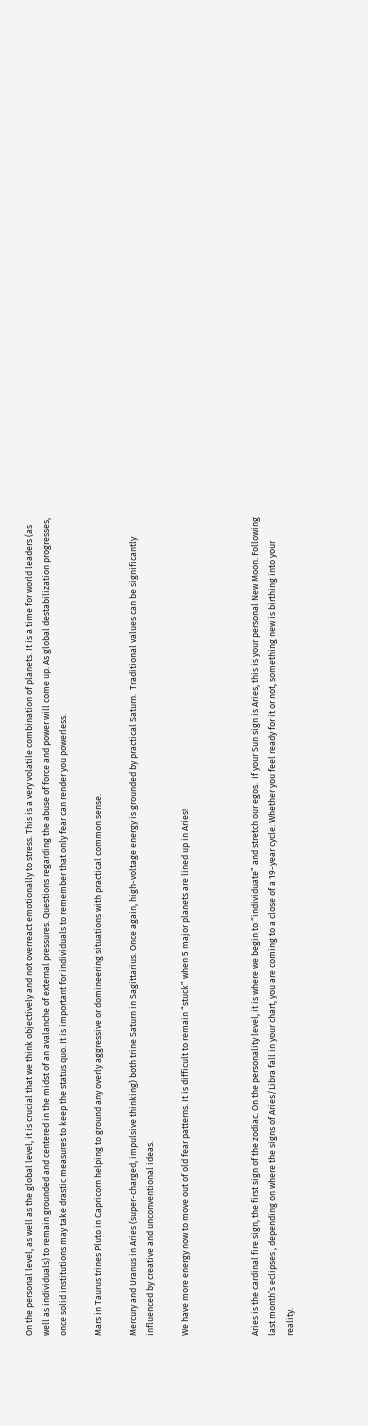On the personal level, as well as the global level, it is crucial that we think objectively and not overreact emotionally to stress. This is a very volatile combination of planets. It is a time for world leaders (as well as individuals) to remain grounded and centered in the midst of an avalanche of external pressures. Questions regarding the abuse of force and power will come up. As global destabilization progresses, once solid institutions may take drastic measures to keep the status quo. It is important for individuals to remember that only fear can render you powerless.

Mars in Taurus trines Pluto in Capricorn helping to ground any overly aggressive or domineering situations with practical common sense.

Mercury and Uranus in Aries (super-charged, impulsive thinking) both trine Saturn in Sagittarius. Once again, high-voltage energy is grounded by practical Saturn.  Traditional values can be significantly influenced by creative and unconventional ideas.

We have more energy now to move out of old fear patterns. It is difficult to remain “stuck” when 5 major planets are lined up in Aries!



Aries is the cardinal fire sign, the first sign of the zodiac. On the personality level, it is where we begin to “individuate” and stretch our egos.  If your Sun sign is Aries, this is your personal New Moon. Following last month’s eclipses , depending on where the signs of Aries/Libra fall in your chart, you are coming to a close of a 19-year cycle. Whether you feel ready for it or not, something new is birthing into your reality.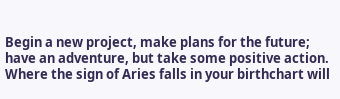Begin a new project, make plans for the future; have an adventure, but take some positive action.   Where the sign of Aries falls in your birthchart will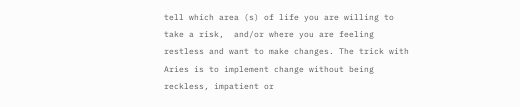tell which area (s) of life you are willing to take a risk,  and/or where you are feeling restless and want to make changes. The trick with Aries is to implement change without being reckless, impatient or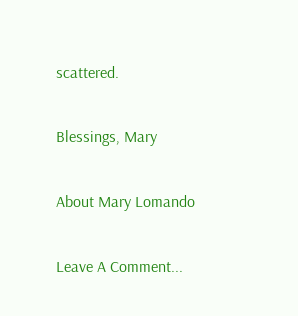scattered.

Blessings, Mary

About Mary Lomando

Leave A Comment...